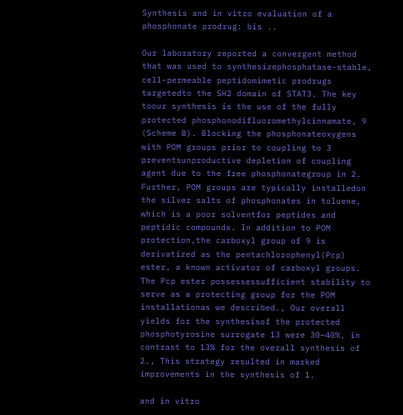Synthesis and in vitro evaluation of a phosphonate prodrug: bis ..

Our laboratory reported a convergent method that was used to synthesizephosphatase-stable, cell-permeable peptidomimetic prodrugs targetedto the SH2 domain of STAT3. The key toour synthesis is the use of the fully protected phosphonodifluoromethylcinnamate, 9 (Scheme B). Blocking the phosphonateoxygens with POM groups prior to coupling to 3 preventsunproductive depletion of coupling agent due to the free phosphonategroup in 2. Further, POM groups are typically installedon the silver salts of phosphonates in toluene, which is a poor solventfor peptides and peptidic compounds. In addition to POM protection,the carboxyl group of 9 is derivatized as the pentachlorophenyl(Pcp) ester, a known activator of carboxyl groups. The Pcp ester possessessufficient stability to serve as a protecting group for the POM installationas we described., Our overall yields for the synthesisof the protected phosphotyrosine surrogate 13 were 30–40%, in contrast to 13% for the overall synthesis of 2., This strategy resulted in marked improvements in the synthesis of 1.

and in vitro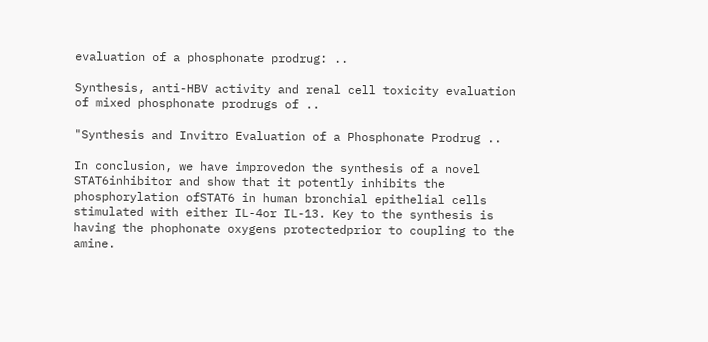evaluation of a phosphonate prodrug: ..

Synthesis, anti-HBV activity and renal cell toxicity evaluation of mixed phosphonate prodrugs of ..

"Synthesis and Invitro Evaluation of a Phosphonate Prodrug ..

In conclusion, we have improvedon the synthesis of a novel STAT6inhibitor and show that it potently inhibits the phosphorylation ofSTAT6 in human bronchial epithelial cells stimulated with either IL-4or IL-13. Key to the synthesis is having the phophonate oxygens protectedprior to coupling to the amine.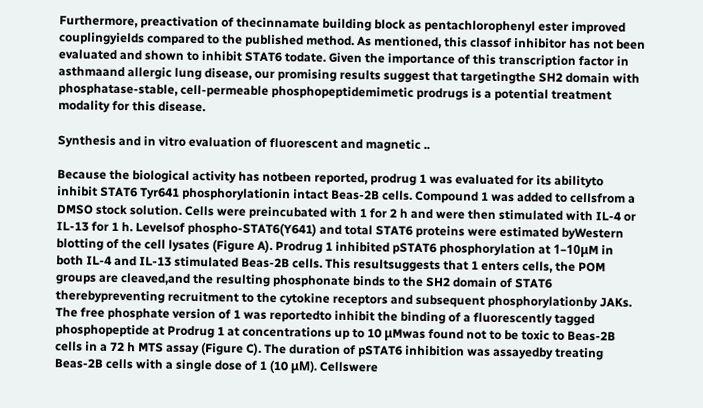Furthermore, preactivation of thecinnamate building block as pentachlorophenyl ester improved couplingyields compared to the published method. As mentioned, this classof inhibitor has not been evaluated and shown to inhibit STAT6 todate. Given the importance of this transcription factor in asthmaand allergic lung disease, our promising results suggest that targetingthe SH2 domain with phosphatase-stable, cell-permeable phosphopeptidemimetic prodrugs is a potential treatment modality for this disease.

Synthesis and in vitro evaluation of fluorescent and magnetic ..

Because the biological activity has notbeen reported, prodrug 1 was evaluated for its abilityto inhibit STAT6 Tyr641 phosphorylationin intact Beas-2B cells. Compound 1 was added to cellsfrom a DMSO stock solution. Cells were preincubated with 1 for 2 h and were then stimulated with IL-4 or IL-13 for 1 h. Levelsof phospho-STAT6(Y641) and total STAT6 proteins were estimated byWestern blotting of the cell lysates (Figure A). Prodrug 1 inhibited pSTAT6 phosphorylation at 1–10μM in both IL-4 and IL-13 stimulated Beas-2B cells. This resultsuggests that 1 enters cells, the POM groups are cleaved,and the resulting phosphonate binds to the SH2 domain of STAT6 therebypreventing recruitment to the cytokine receptors and subsequent phosphorylationby JAKs. The free phosphate version of 1 was reportedto inhibit the binding of a fluorescently tagged phosphopeptide at Prodrug 1 at concentrations up to 10 μMwas found not to be toxic to Beas-2B cells in a 72 h MTS assay (Figure C). The duration of pSTAT6 inhibition was assayedby treating Beas-2B cells with a single dose of 1 (10 μM). Cellswere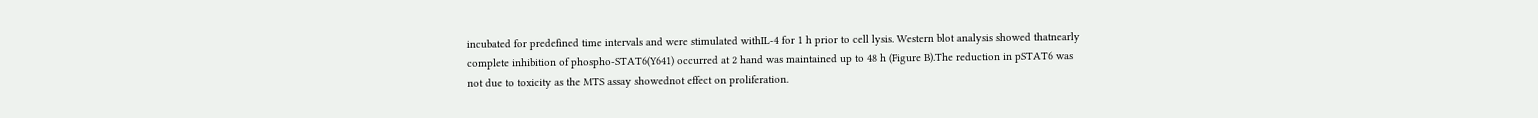incubated for predefined time intervals and were stimulated withIL-4 for 1 h prior to cell lysis. Western blot analysis showed thatnearly complete inhibition of phospho-STAT6(Y641) occurred at 2 hand was maintained up to 48 h (Figure B).The reduction in pSTAT6 was not due to toxicity as the MTS assay showednot effect on proliferation.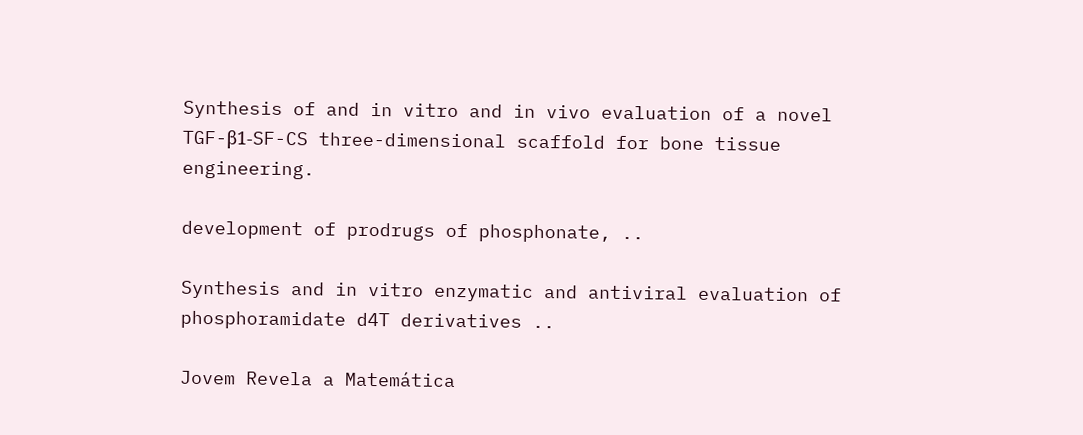Synthesis of and in vitro and in vivo evaluation of a novel TGF-β1-SF-CS three-dimensional scaffold for bone tissue engineering.

development of prodrugs of phosphonate, ..

Synthesis and in vitro enzymatic and antiviral evaluation of phosphoramidate d4T derivatives ..

Jovem Revela a Matemática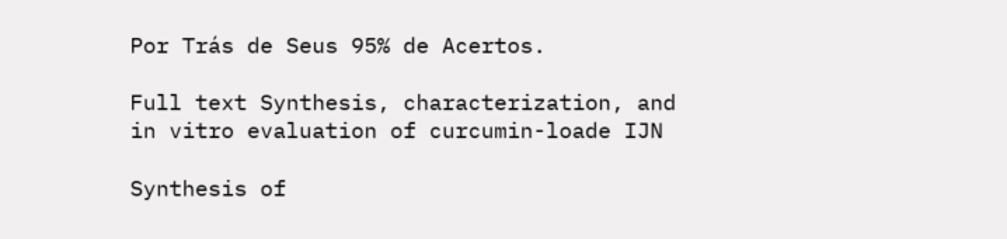Por Trás de Seus 95% de Acertos.

Full text Synthesis, characterization, and in vitro evaluation of curcumin-loade IJN

Synthesis of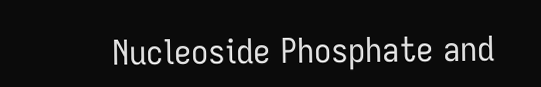Nucleoside Phosphate and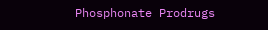Phosphonate Prodrugs